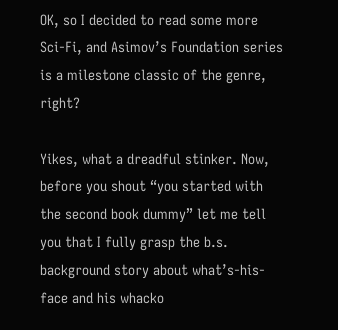OK, so I decided to read some more Sci-Fi, and Asimov’s Foundation series is a milestone classic of the genre, right?

Yikes, what a dreadful stinker. Now, before you shout “you started with the second book dummy” let me tell you that I fully grasp the b.s. background story about what’s-his-face and his whacko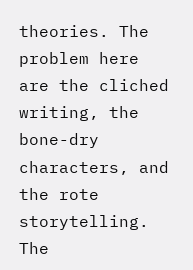theories. The problem here are the cliched writing, the bone-dry characters, and the rote storytelling. The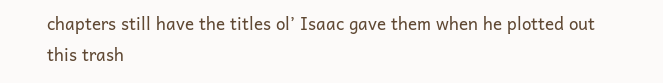chapters still have the titles ol’ Isaac gave them when he plotted out this trash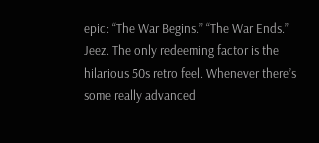epic: “The War Begins.” “The War Ends.” Jeez. The only redeeming factor is the hilarious 50s retro feel. Whenever there’s some really advanced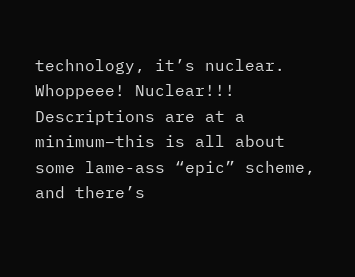technology, it’s nuclear. Whoppeee! Nuclear!!! Descriptions are at a minimum–this is all about some lame-ass “epic” scheme, and there’s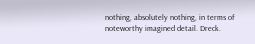nothing, absolutely nothing, in terms of noteworthy imagined detail. Dreck.